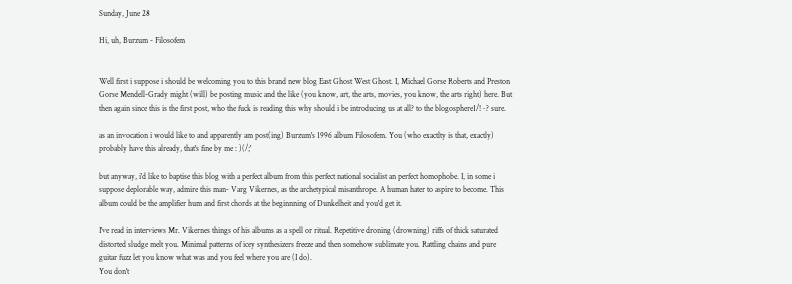Sunday, June 28

Hi, uh, Burzum - Filosofem


Well first i suppose i should be welcoming you to this brand new blog East Ghost West Ghost. I, Michael Gorse Roberts and Preston Gorse Mendell-Grady might (will) be posting music and the like (you know, art, the arts, movies, you know, the arts right) here. But then again since this is the first post, who the fuck is reading this why should i be introducing us at all? to the blogosphere1/!~? sure.

as an invocation i would like to and apparently am post(ing) Burzum's 1996 album Filosofem. You (who exactlty is that, exactly) probably have this already, that's fine by me : )(/;'

but anyway, i'd like to baptise this blog with a perfect album from this perfect national socialist an perfect homophobe. I, in some i suppose deplorable way, admire this man- Varg Vikernes, as the archetypical misanthrope. A human hater to aspire to become. This album could be the amplifier hum and first chords at the beginnning of Dunkelheit and you'd get it.

I've read in interviews Mr. Vikernes things of his albums as a spell or ritual. Repetitive droning (drowning) riffs of thick saturated distorted sludge melt you. Minimal patterns of icey synthesizers freeze and then somehow sublimate you. Rattling chains and pure guitar fuzz let you know what was and you feel where you are (I do).
You don't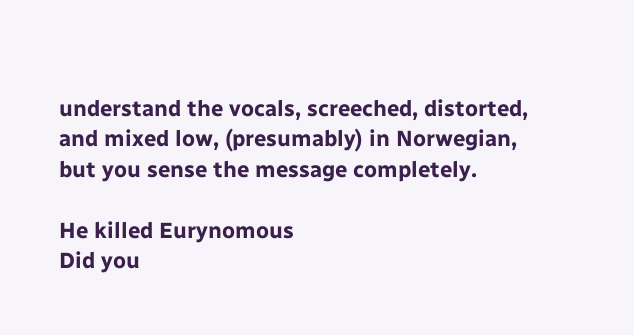understand the vocals, screeched, distorted, and mixed low, (presumably) in Norwegian, but you sense the message completely.

He killed Eurynomous
Did you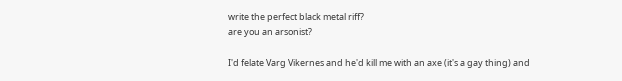write the perfect black metal riff?
are you an arsonist?

I'd felate Varg Vikernes and he'd kill me with an axe (it's a gay thing) and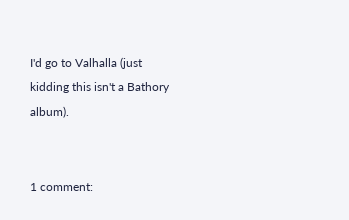I'd go to Valhalla (just kidding this isn't a Bathory album).


1 comment: